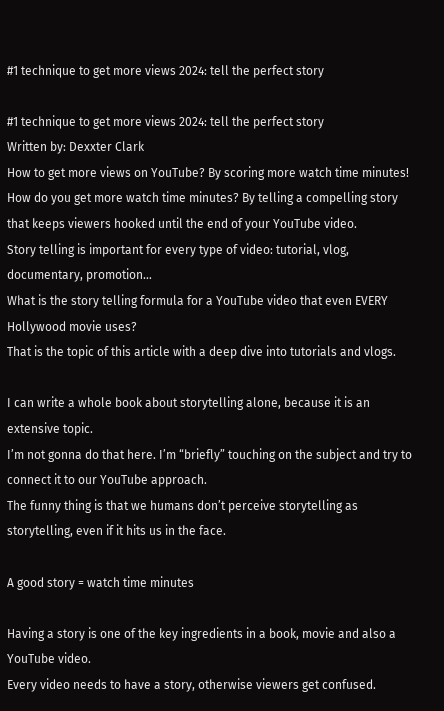#1 technique to get more views 2024: tell the perfect story

#1 technique to get more views 2024: tell the perfect story
Written by: Dexxter Clark
How to get more views on YouTube? By scoring more watch time minutes!
How do you get more watch time minutes? By telling a compelling story that keeps viewers hooked until the end of your YouTube video.
Story telling is important for every type of video: tutorial, vlog, documentary, promotion…
What is the story telling formula for a YouTube video that even EVERY Hollywood movie uses?
That is the topic of this article with a deep dive into tutorials and vlogs.

I can write a whole book about storytelling alone, because it is an extensive topic.
I’m not gonna do that here. I’m “briefly” touching on the subject and try to connect it to our YouTube approach.
The funny thing is that we humans don’t perceive storytelling as storytelling, even if it hits us in the face.

A good story = watch time minutes

Having a story is one of the key ingredients in a book, movie and also a YouTube video.
Every video needs to have a story, otherwise viewers get confused.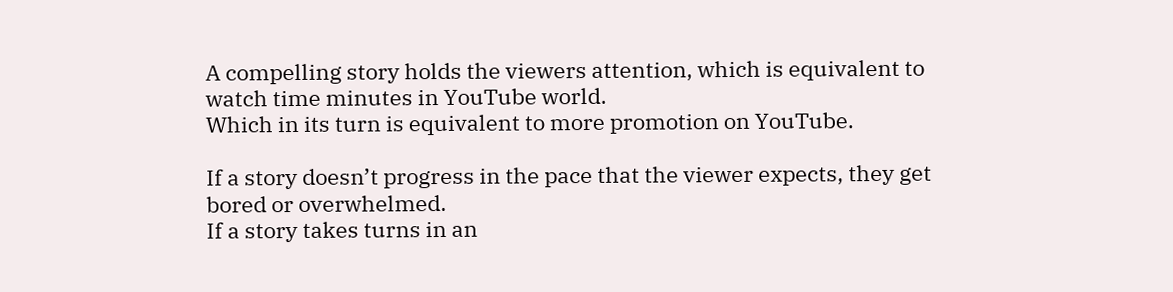A compelling story holds the viewers attention, which is equivalent to watch time minutes in YouTube world.
Which in its turn is equivalent to more promotion on YouTube.

If a story doesn’t progress in the pace that the viewer expects, they get bored or overwhelmed.
If a story takes turns in an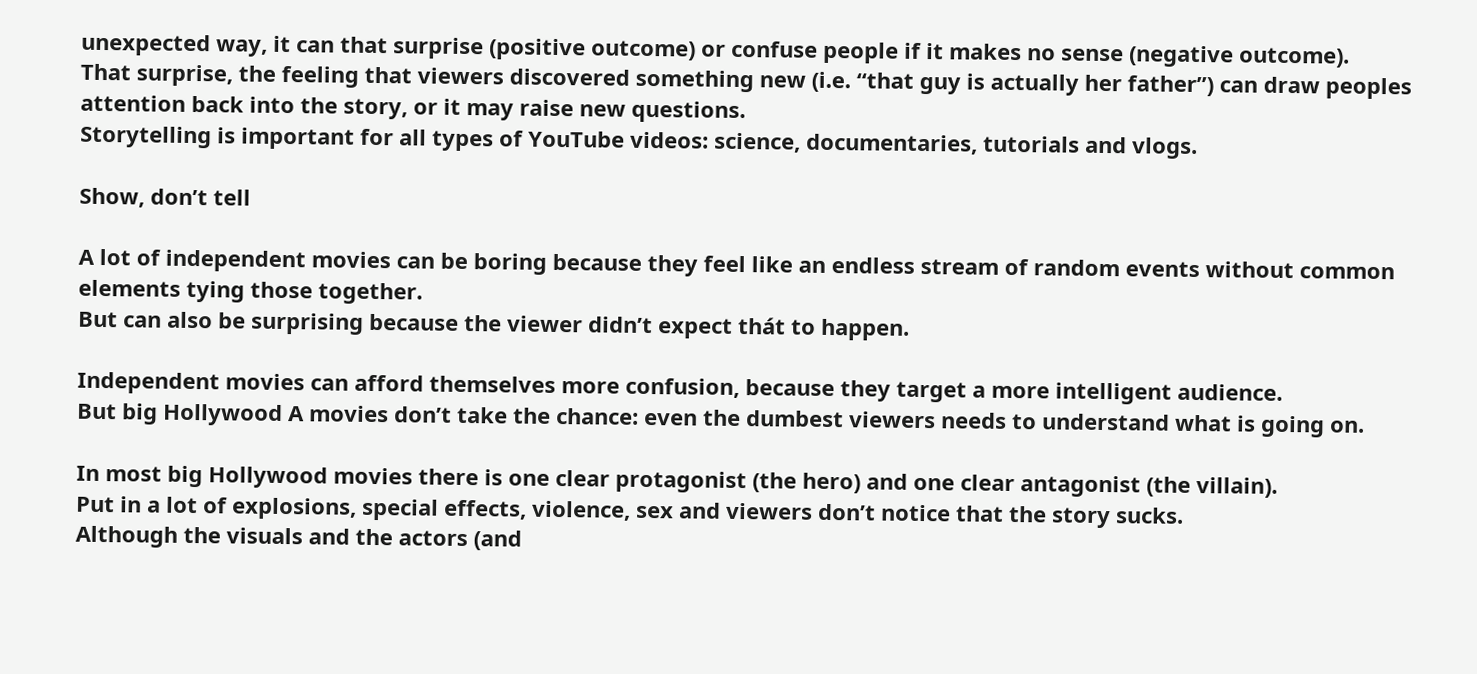unexpected way, it can that surprise (positive outcome) or confuse people if it makes no sense (negative outcome).
That surprise, the feeling that viewers discovered something new (i.e. “that guy is actually her father”) can draw peoples attention back into the story, or it may raise new questions.
Storytelling is important for all types of YouTube videos: science, documentaries, tutorials and vlogs.

Show, don’t tell

A lot of independent movies can be boring because they feel like an endless stream of random events without common elements tying those together.
But can also be surprising because the viewer didn’t expect thát to happen.

Independent movies can afford themselves more confusion, because they target a more intelligent audience.
But big Hollywood A movies don’t take the chance: even the dumbest viewers needs to understand what is going on.

In most big Hollywood movies there is one clear protagonist (the hero) and one clear antagonist (the villain).
Put in a lot of explosions, special effects, violence, sex and viewers don’t notice that the story sucks.
Although the visuals and the actors (and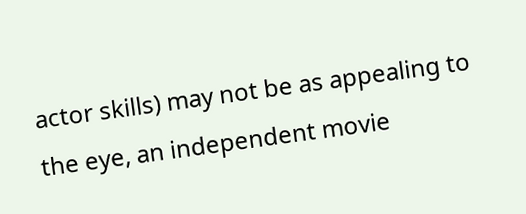actor skills) may not be as appealing to the eye, an independent movie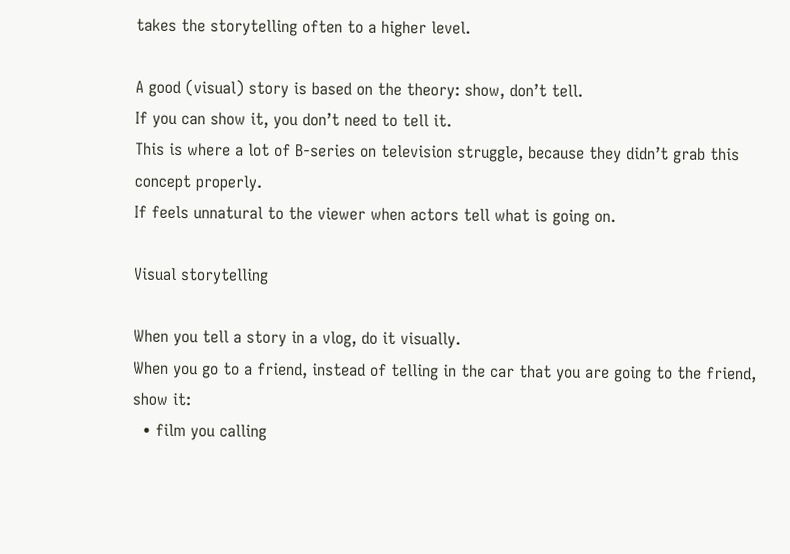takes the storytelling often to a higher level.

A good (visual) story is based on the theory: show, don’t tell.
If you can show it, you don’t need to tell it.
This is where a lot of B-series on television struggle, because they didn’t grab this concept properly.
If feels unnatural to the viewer when actors tell what is going on.

Visual storytelling

When you tell a story in a vlog, do it visually.
When you go to a friend, instead of telling in the car that you are going to the friend, show it:
  • film you calling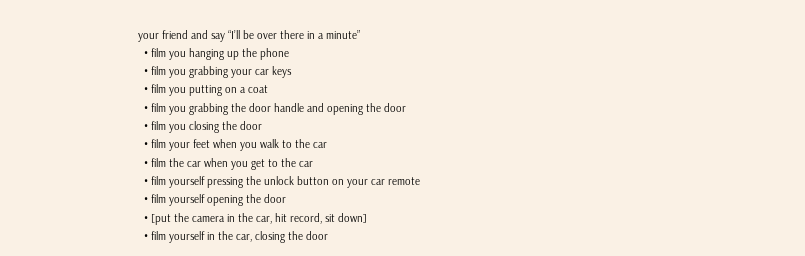your friend and say “I’ll be over there in a minute”
  • film you hanging up the phone
  • film you grabbing your car keys
  • film you putting on a coat
  • film you grabbing the door handle and opening the door
  • film you closing the door
  • film your feet when you walk to the car
  • film the car when you get to the car
  • film yourself pressing the unlock button on your car remote
  • film yourself opening the door
  • [put the camera in the car, hit record, sit down]
  • film yourself in the car, closing the door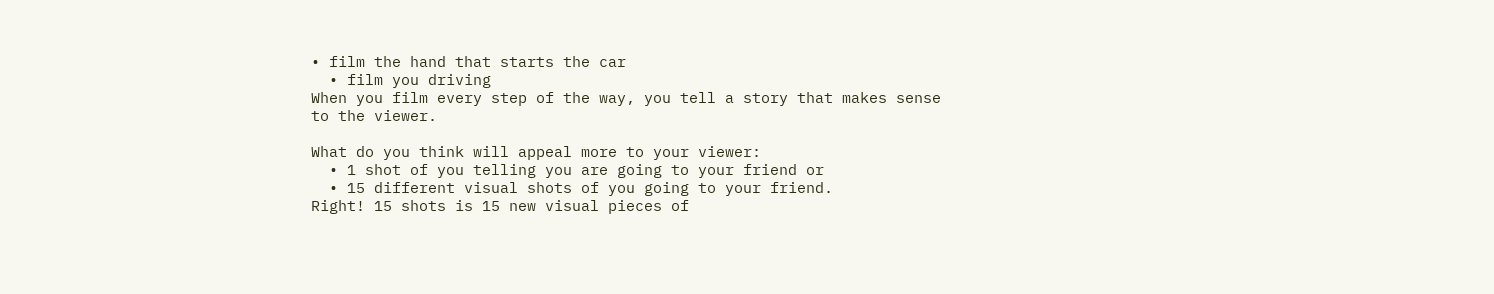• film the hand that starts the car
  • film you driving
When you film every step of the way, you tell a story that makes sense to the viewer.

What do you think will appeal more to your viewer:
  • 1 shot of you telling you are going to your friend or
  • 15 different visual shots of you going to your friend.
Right! 15 shots is 15 new visual pieces of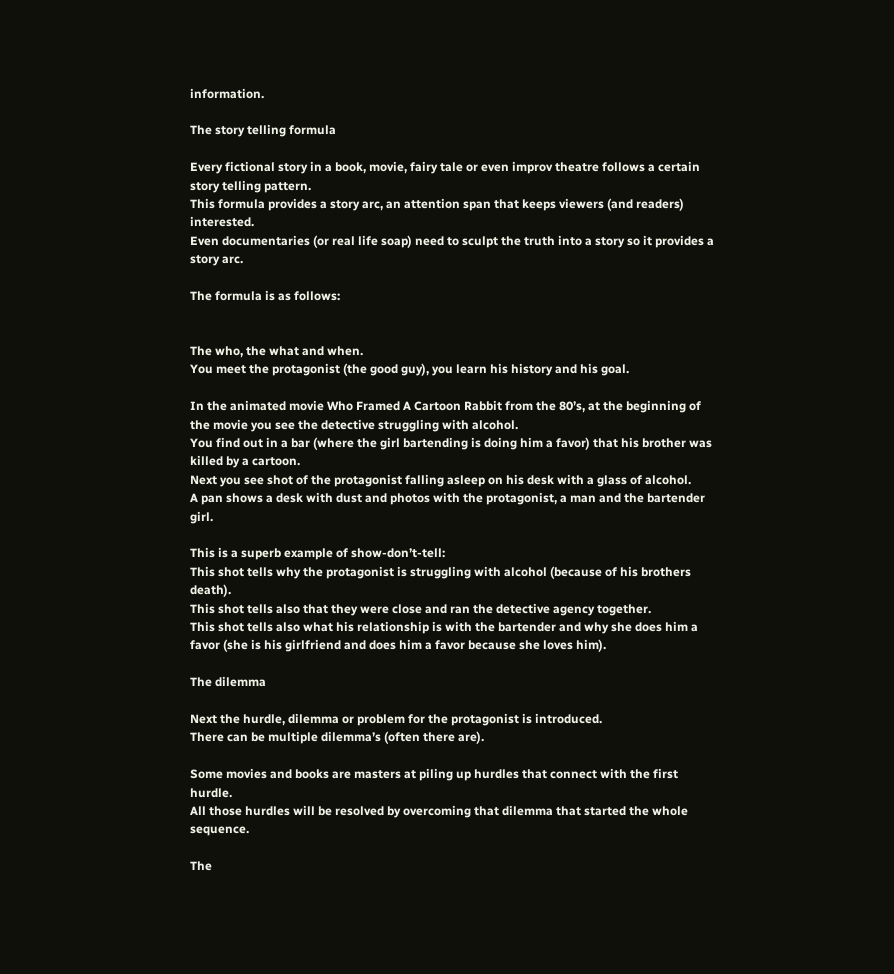information.

The story telling formula

Every fictional story in a book, movie, fairy tale or even improv theatre follows a certain story telling pattern.
This formula provides a story arc, an attention span that keeps viewers (and readers) interested.
Even documentaries (or real life soap) need to sculpt the truth into a story so it provides a story arc.

The formula is as follows:


The who, the what and when.
You meet the protagonist (the good guy), you learn his history and his goal.

In the animated movie Who Framed A Cartoon Rabbit from the 80’s, at the beginning of the movie you see the detective struggling with alcohol.
You find out in a bar (where the girl bartending is doing him a favor) that his brother was killed by a cartoon.
Next you see shot of the protagonist falling asleep on his desk with a glass of alcohol.
A pan shows a desk with dust and photos with the protagonist, a man and the bartender girl.

This is a superb example of show-don’t-tell:
This shot tells why the protagonist is struggling with alcohol (because of his brothers death).
This shot tells also that they were close and ran the detective agency together.
This shot tells also what his relationship is with the bartender and why she does him a favor (she is his girlfriend and does him a favor because she loves him).

The dilemma

Next the hurdle, dilemma or problem for the protagonist is introduced.
There can be multiple dilemma’s (often there are).

Some movies and books are masters at piling up hurdles that connect with the first hurdle.
All those hurdles will be resolved by overcoming that dilemma that started the whole sequence.

The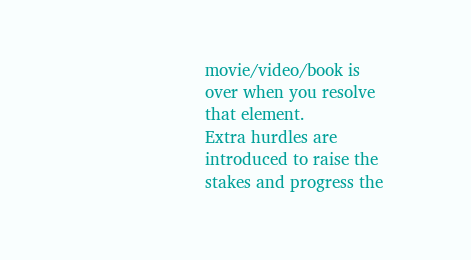movie/video/book is over when you resolve that element.
Extra hurdles are introduced to raise the stakes and progress the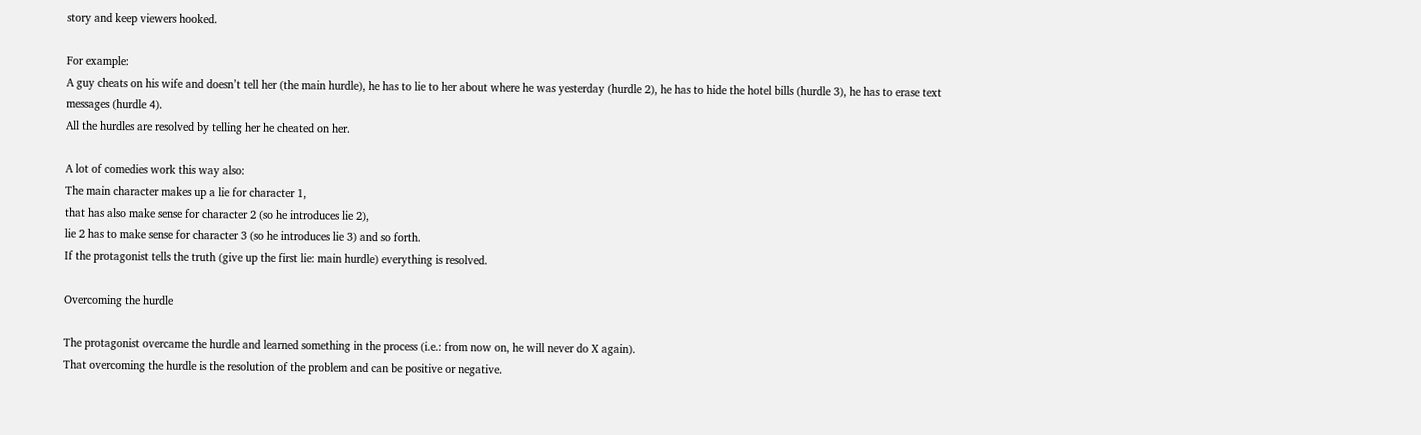story and keep viewers hooked.

For example:
A guy cheats on his wife and doesn’t tell her (the main hurdle), he has to lie to her about where he was yesterday (hurdle 2), he has to hide the hotel bills (hurdle 3), he has to erase text messages (hurdle 4).
All the hurdles are resolved by telling her he cheated on her.

A lot of comedies work this way also:
The main character makes up a lie for character 1,
that has also make sense for character 2 (so he introduces lie 2),
lie 2 has to make sense for character 3 (so he introduces lie 3) and so forth.
If the protagonist tells the truth (give up the first lie: main hurdle) everything is resolved.

Overcoming the hurdle

The protagonist overcame the hurdle and learned something in the process (i.e.: from now on, he will never do X again).
That overcoming the hurdle is the resolution of the problem and can be positive or negative.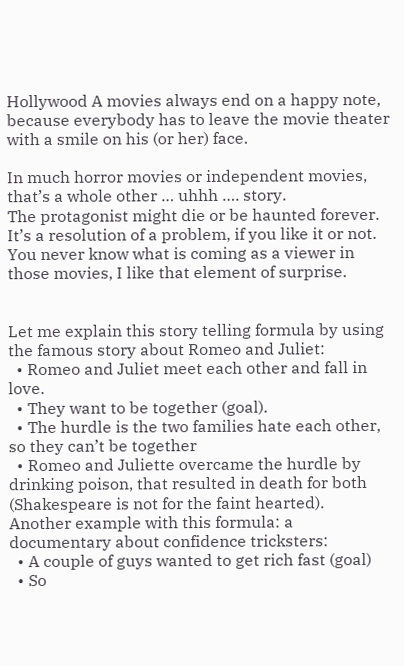Hollywood A movies always end on a happy note, because everybody has to leave the movie theater with a smile on his (or her) face.

In much horror movies or independent movies, that’s a whole other … uhhh …. story.
The protagonist might die or be haunted forever.
It’s a resolution of a problem, if you like it or not.
You never know what is coming as a viewer in those movies, I like that element of surprise.


Let me explain this story telling formula by using the famous story about Romeo and Juliet:
  • Romeo and Juliet meet each other and fall in love.
  • They want to be together (goal).
  • The hurdle is the two families hate each other, so they can’t be together
  • Romeo and Juliette overcame the hurdle by drinking poison, that resulted in death for both (Shakespeare is not for the faint hearted).
Another example with this formula: a documentary about confidence tricksters:
  • A couple of guys wanted to get rich fast (goal)
  • So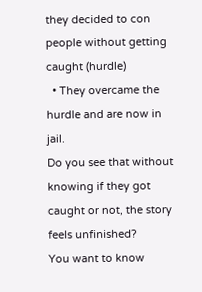they decided to con people without getting caught (hurdle)
  • They overcame the hurdle and are now in jail.
Do you see that without knowing if they got caught or not, the story feels unfinished?
You want to know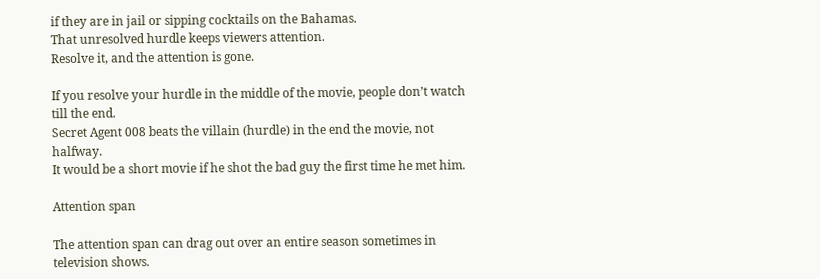if they are in jail or sipping cocktails on the Bahamas.
That unresolved hurdle keeps viewers attention.
Resolve it, and the attention is gone.

If you resolve your hurdle in the middle of the movie, people don’t watch till the end.
Secret Agent 008 beats the villain (hurdle) in the end the movie, not halfway.
It would be a short movie if he shot the bad guy the first time he met him.

Attention span

The attention span can drag out over an entire season sometimes in television shows.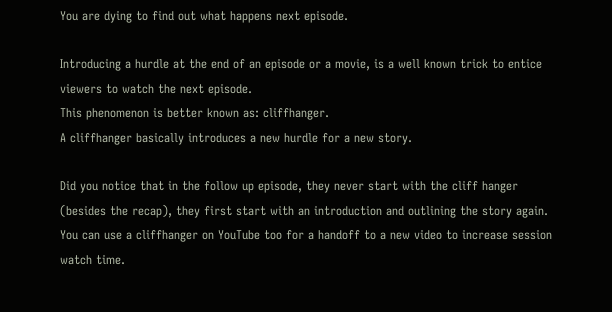You are dying to find out what happens next episode.

Introducing a hurdle at the end of an episode or a movie, is a well known trick to entice viewers to watch the next episode.
This phenomenon is better known as: cliffhanger.
A cliffhanger basically introduces a new hurdle for a new story.

Did you notice that in the follow up episode, they never start with the cliff hanger (besides the recap), they first start with an introduction and outlining the story again.
You can use a cliffhanger on YouTube too for a handoff to a new video to increase session watch time.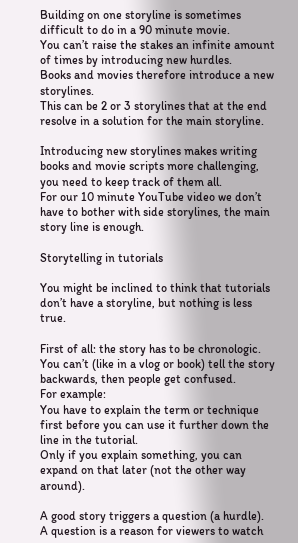Building on one storyline is sometimes difficult to do in a 90 minute movie.
You can’t raise the stakes an infinite amount of times by introducing new hurdles.
Books and movies therefore introduce a new storylines.
This can be 2 or 3 storylines that at the end resolve in a solution for the main storyline.

Introducing new storylines makes writing books and movie scripts more challenging, you need to keep track of them all.
For our 10 minute YouTube video we don’t have to bother with side storylines, the main story line is enough.

Storytelling in tutorials

You might be inclined to think that tutorials don’t have a storyline, but nothing is less true.

First of all: the story has to be chronologic.
You can’t (like in a vlog or book) tell the story backwards, then people get confused.
For example:
You have to explain the term or technique first before you can use it further down the line in the tutorial.
Only if you explain something, you can expand on that later (not the other way around).

A good story triggers a question (a hurdle).
A question is a reason for viewers to watch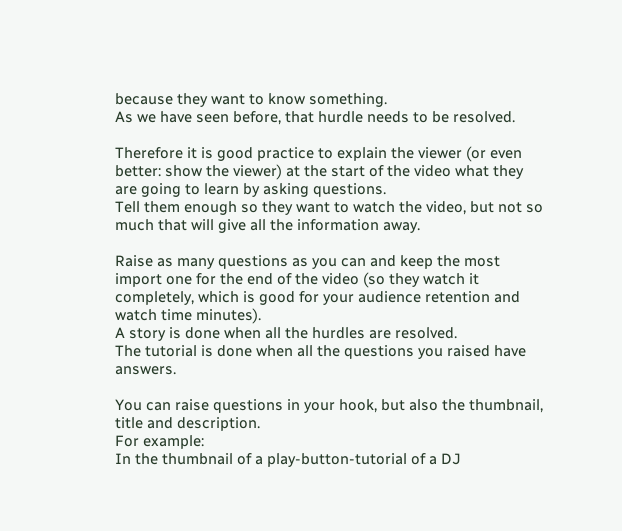because they want to know something.
As we have seen before, that hurdle needs to be resolved.

Therefore it is good practice to explain the viewer (or even better: show the viewer) at the start of the video what they are going to learn by asking questions.
Tell them enough so they want to watch the video, but not so much that will give all the information away.

Raise as many questions as you can and keep the most import one for the end of the video (so they watch it completely, which is good for your audience retention and watch time minutes).
A story is done when all the hurdles are resolved.
The tutorial is done when all the questions you raised have answers.

You can raise questions in your hook, but also the thumbnail, title and description.
For example:
In the thumbnail of a play-button-tutorial of a DJ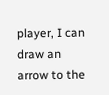player, I can draw an arrow to the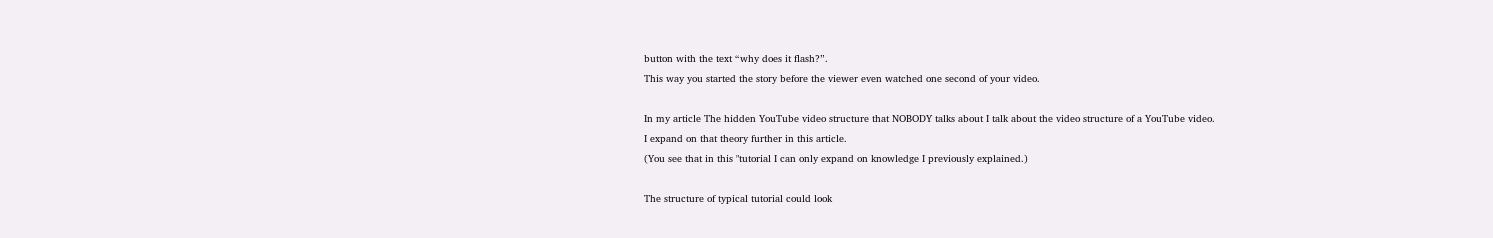button with the text “why does it flash?”.
This way you started the story before the viewer even watched one second of your video.

In my article The hidden YouTube video structure that NOBODY talks about I talk about the video structure of a YouTube video.
I expand on that theory further in this article.
(You see that in this "tutorial I can only expand on knowledge I previously explained.)

The structure of typical tutorial could look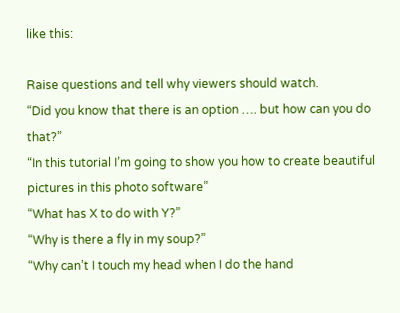like this:

Raise questions and tell why viewers should watch.
“Did you know that there is an option …. but how can you do that?”
“In this tutorial I’m going to show you how to create beautiful pictures in this photo software”
“What has X to do with Y?”
“Why is there a fly in my soup?”
“Why can’t I touch my head when I do the hand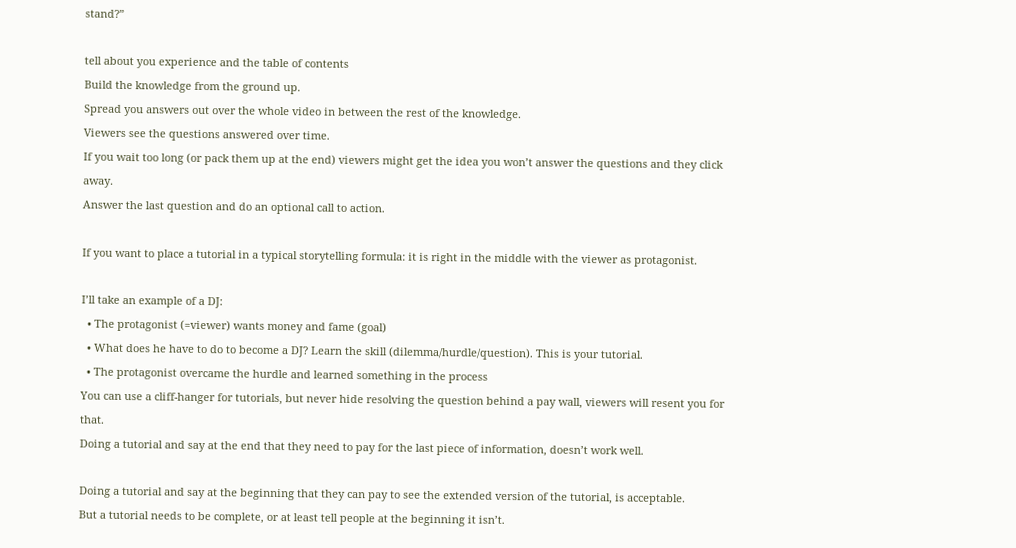stand?”

tell about you experience and the table of contents
Build the knowledge from the ground up.
Spread you answers out over the whole video in between the rest of the knowledge.
Viewers see the questions answered over time.
If you wait too long (or pack them up at the end) viewers might get the idea you won’t answer the questions and they click away.
Answer the last question and do an optional call to action.

If you want to place a tutorial in a typical storytelling formula: it is right in the middle with the viewer as protagonist.

I’ll take an example of a DJ:
  • The protagonist (=viewer) wants money and fame (goal)
  • What does he have to do to become a DJ? Learn the skill (dilemma/hurdle/question). This is your tutorial.
  • The protagonist overcame the hurdle and learned something in the process
You can use a cliff-hanger for tutorials, but never hide resolving the question behind a pay wall, viewers will resent you for that.
Doing a tutorial and say at the end that they need to pay for the last piece of information, doesn’t work well.

Doing a tutorial and say at the beginning that they can pay to see the extended version of the tutorial, is acceptable.
But a tutorial needs to be complete, or at least tell people at the beginning it isn’t.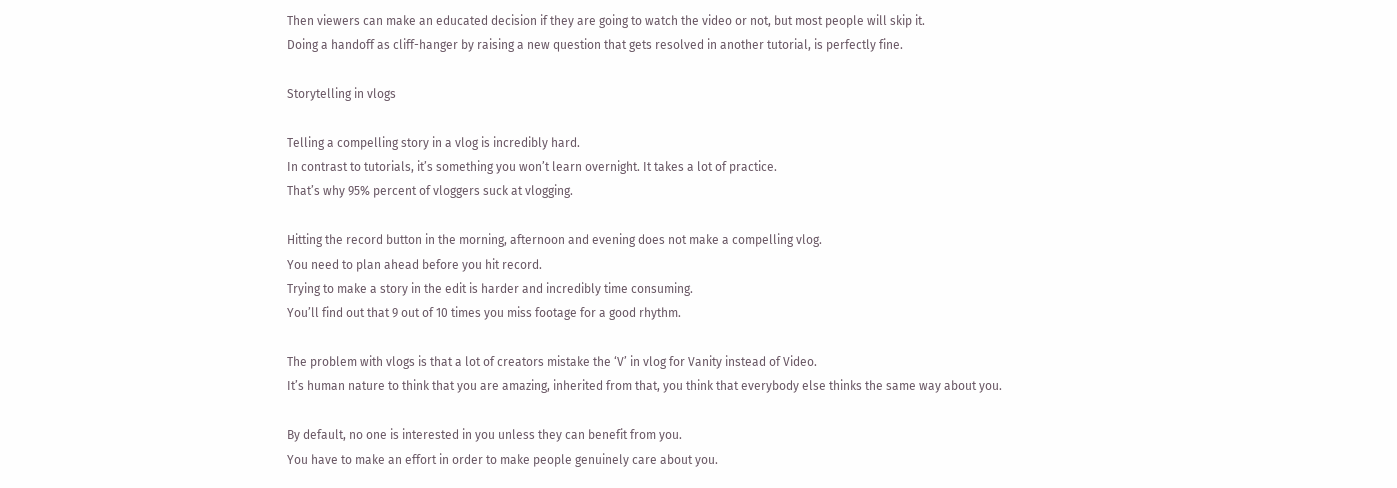Then viewers can make an educated decision if they are going to watch the video or not, but most people will skip it.
Doing a handoff as cliff-hanger by raising a new question that gets resolved in another tutorial, is perfectly fine.

Storytelling in vlogs

Telling a compelling story in a vlog is incredibly hard.
In contrast to tutorials, it’s something you won’t learn overnight. It takes a lot of practice.
That’s why 95% percent of vloggers suck at vlogging.

Hitting the record button in the morning, afternoon and evening does not make a compelling vlog.
You need to plan ahead before you hit record.
Trying to make a story in the edit is harder and incredibly time consuming.
You’ll find out that 9 out of 10 times you miss footage for a good rhythm.

The problem with vlogs is that a lot of creators mistake the ‘V’ in vlog for Vanity instead of Video.
It’s human nature to think that you are amazing, inherited from that, you think that everybody else thinks the same way about you.

By default, no one is interested in you unless they can benefit from you.
You have to make an effort in order to make people genuinely care about you.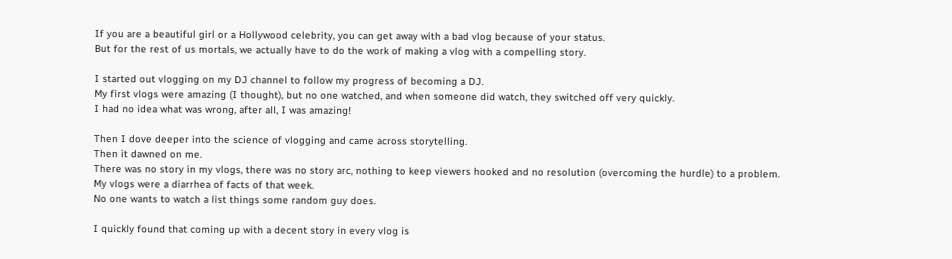If you are a beautiful girl or a Hollywood celebrity, you can get away with a bad vlog because of your status.
But for the rest of us mortals, we actually have to do the work of making a vlog with a compelling story.

I started out vlogging on my DJ channel to follow my progress of becoming a DJ.
My first vlogs were amazing (I thought), but no one watched, and when someone did watch, they switched off very quickly.
I had no idea what was wrong, after all, I was amazing!

Then I dove deeper into the science of vlogging and came across storytelling.
Then it dawned on me.
There was no story in my vlogs, there was no story arc, nothing to keep viewers hooked and no resolution (overcoming the hurdle) to a problem.
My vlogs were a diarrhea of facts of that week.
No one wants to watch a list things some random guy does.

I quickly found that coming up with a decent story in every vlog is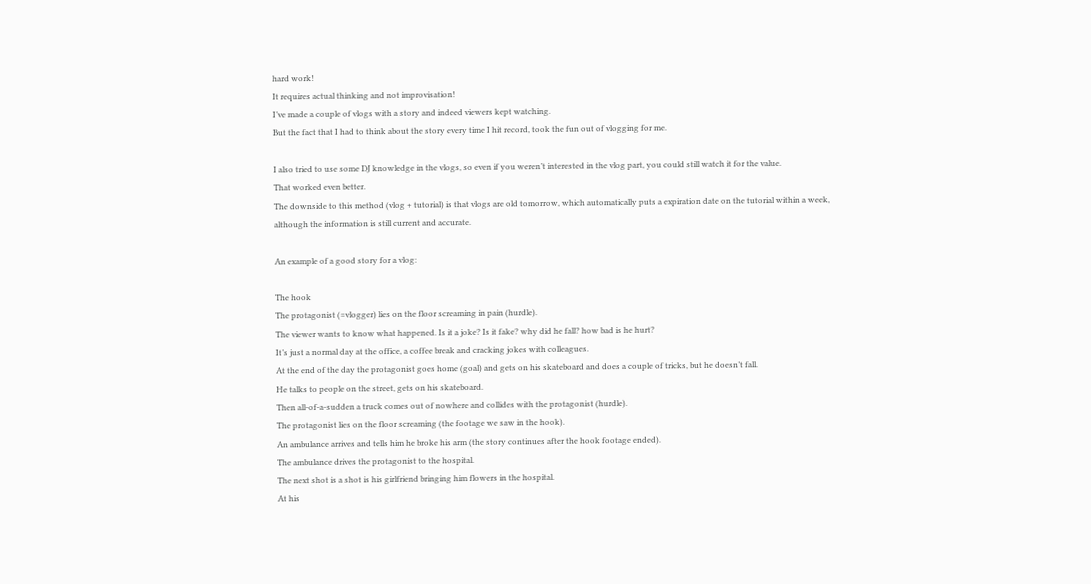hard work!
It requires actual thinking and not improvisation!
I’ve made a couple of vlogs with a story and indeed viewers kept watching.
But the fact that I had to think about the story every time I hit record, took the fun out of vlogging for me.

I also tried to use some DJ knowledge in the vlogs, so even if you weren’t interested in the vlog part, you could still watch it for the value.
That worked even better.
The downside to this method (vlog + tutorial) is that vlogs are old tomorrow, which automatically puts a expiration date on the tutorial within a week, although the information is still current and accurate.

An example of a good story for a vlog:

The hook
The protagonist (=vlogger) lies on the floor screaming in pain (hurdle).
The viewer wants to know what happened. Is it a joke? Is it fake? why did he fall? how bad is he hurt?
It’s just a normal day at the office, a coffee break and cracking jokes with colleagues.
At the end of the day the protagonist goes home (goal) and gets on his skateboard and does a couple of tricks, but he doesn’t fall.
He talks to people on the street, gets on his skateboard.
Then all-of-a-sudden a truck comes out of nowhere and collides with the protagonist (hurdle).
The protagonist lies on the floor screaming (the footage we saw in the hook).
An ambulance arrives and tells him he broke his arm (the story continues after the hook footage ended).
The ambulance drives the protagonist to the hospital.
The next shot is a shot is his girlfriend bringing him flowers in the hospital.
At his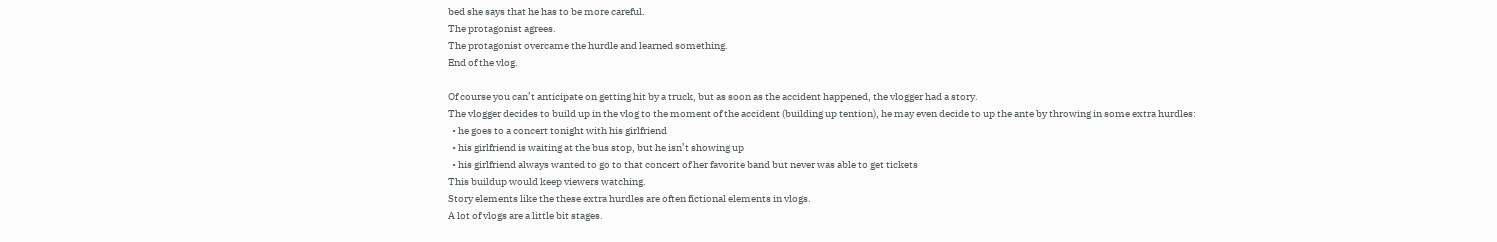bed she says that he has to be more careful.
The protagonist agrees.
The protagonist overcame the hurdle and learned something.
End of the vlog.

Of course you can’t anticipate on getting hit by a truck, but as soon as the accident happened, the vlogger had a story.
The vlogger decides to build up in the vlog to the moment of the accident (building up tention), he may even decide to up the ante by throwing in some extra hurdles:
  • he goes to a concert tonight with his girlfriend
  • his girlfriend is waiting at the bus stop, but he isn’t showing up
  • his girlfriend always wanted to go to that concert of her favorite band but never was able to get tickets
This buildup would keep viewers watching.
Story elements like the these extra hurdles are often fictional elements in vlogs.
A lot of vlogs are a little bit stages.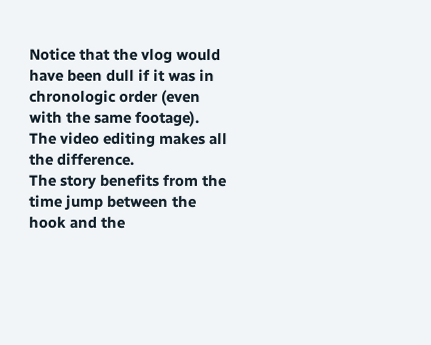Notice that the vlog would have been dull if it was in chronologic order (even with the same footage).
The video editing makes all the difference.
The story benefits from the time jump between the hook and the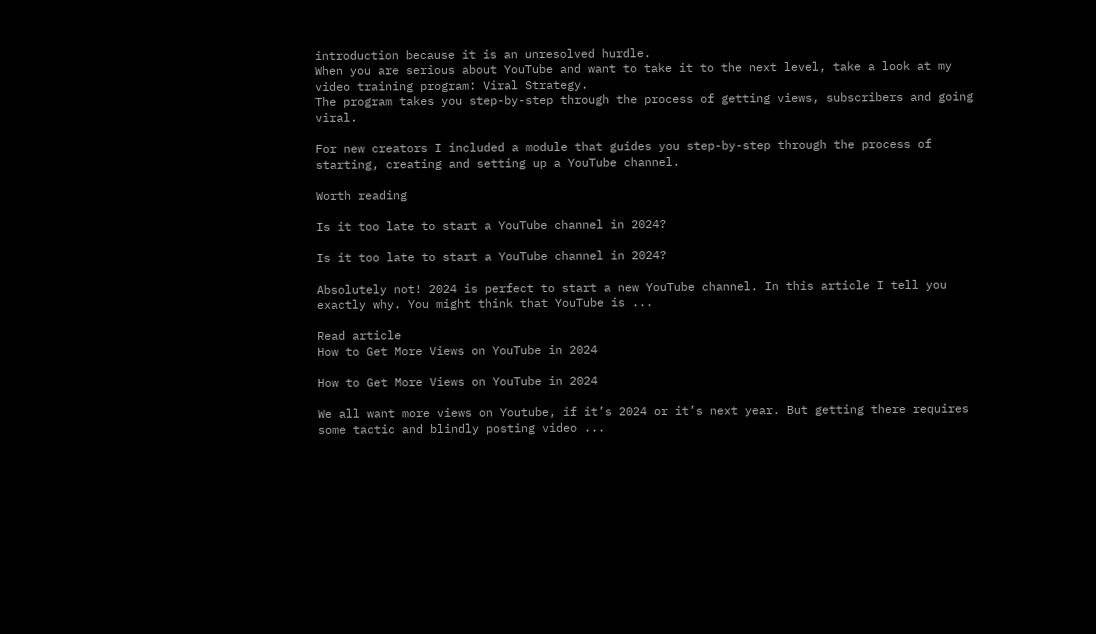introduction because it is an unresolved hurdle.
When you are serious about YouTube and want to take it to the next level, take a look at my video training program: Viral Strategy.
The program takes you step-by-step through the process of getting views, subscribers and going viral.

For new creators I included a module that guides you step-by-step through the process of starting, creating and setting up a YouTube channel.

Worth reading

Is it too late to start a YouTube channel in 2024?

Is it too late to start a YouTube channel in 2024?

Absolutely not! 2024 is perfect to start a new YouTube channel. In this article I tell you exactly why. You might think that YouTube is ...

Read article
How to Get More Views on YouTube in 2024

How to Get More Views on YouTube in 2024

We all want more views on Youtube, if it’s 2024 or it’s next year. But getting there requires some tactic and blindly posting video ...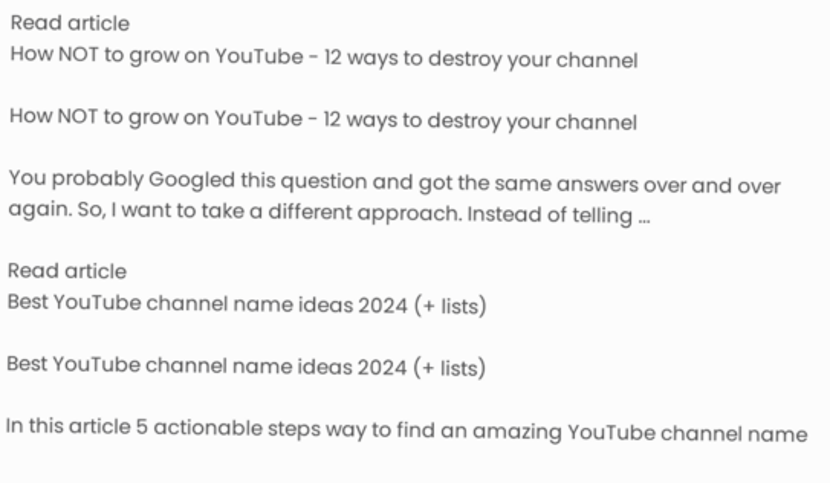Read article
How NOT to grow on YouTube - 12 ways to destroy your channel

How NOT to grow on YouTube - 12 ways to destroy your channel

You probably Googled this question and got the same answers over and over again. So, I want to take a different approach. Instead of telling ...

Read article
Best YouTube channel name ideas 2024 (+ lists)

Best YouTube channel name ideas 2024 (+ lists)

In this article 5 actionable steps way to find an amazing YouTube channel name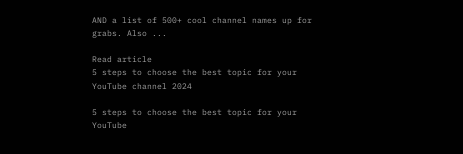AND a list of 500+ cool channel names up for grabs. Also ...

Read article
5 steps to choose the best topic for your YouTube channel 2024

5 steps to choose the best topic for your YouTube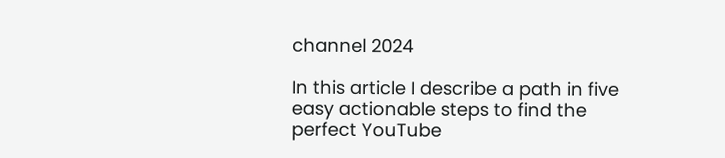channel 2024

In this article I describe a path in five easy actionable steps to find the perfect YouTube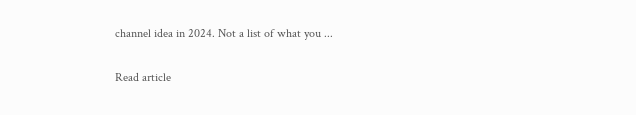channel idea in 2024. Not a list of what you ...

Read article